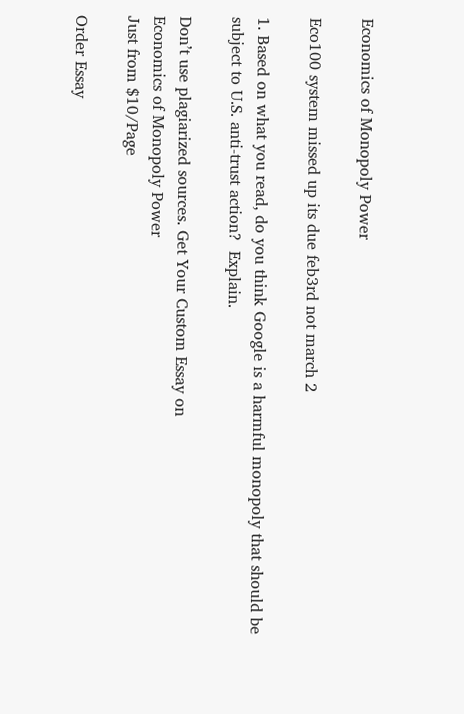Economics of Monopoly Power

Eco100 system missed up its due feb3rd not march 2

1. Based on what you read, do you think Google is a harmful monopoly that should be subject to U.S. anti-trust action?  Explain.

Don’t use plagiarized sources. Get Your Custom Essay on
Economics of Monopoly Power
Just from $10/Page

Order Essay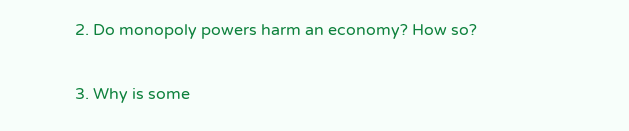2. Do monopoly powers harm an economy? How so?

3. Why is some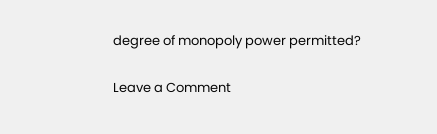degree of monopoly power permitted?

Leave a Comment